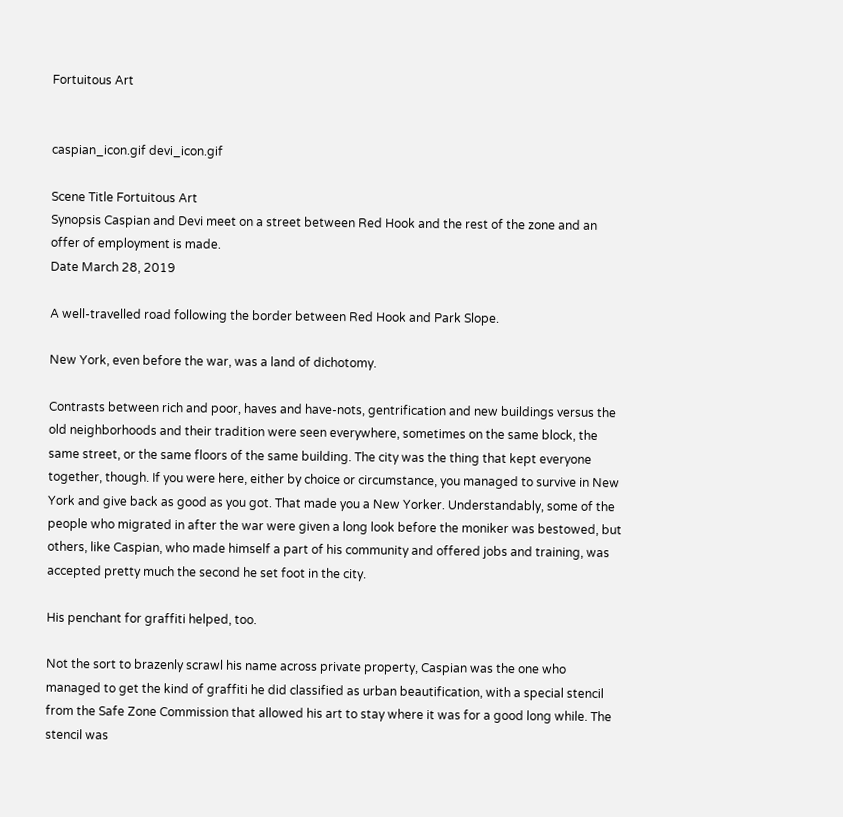Fortuitous Art


caspian_icon.gif devi_icon.gif

Scene Title Fortuitous Art
Synopsis Caspian and Devi meet on a street between Red Hook and the rest of the zone and an offer of employment is made.
Date March 28, 2019

A well-travelled road following the border between Red Hook and Park Slope.

New York, even before the war, was a land of dichotomy.

Contrasts between rich and poor, haves and have-nots, gentrification and new buildings versus the old neighborhoods and their tradition were seen everywhere, sometimes on the same block, the same street, or the same floors of the same building. The city was the thing that kept everyone together, though. If you were here, either by choice or circumstance, you managed to survive in New York and give back as good as you got. That made you a New Yorker. Understandably, some of the people who migrated in after the war were given a long look before the moniker was bestowed, but others, like Caspian, who made himself a part of his community and offered jobs and training, was accepted pretty much the second he set foot in the city.

His penchant for graffiti helped, too.

Not the sort to brazenly scrawl his name across private property, Caspian was the one who managed to get the kind of graffiti he did classified as urban beautification, with a special stencil from the Safe Zone Commission that allowed his art to stay where it was for a good long while. The stencil was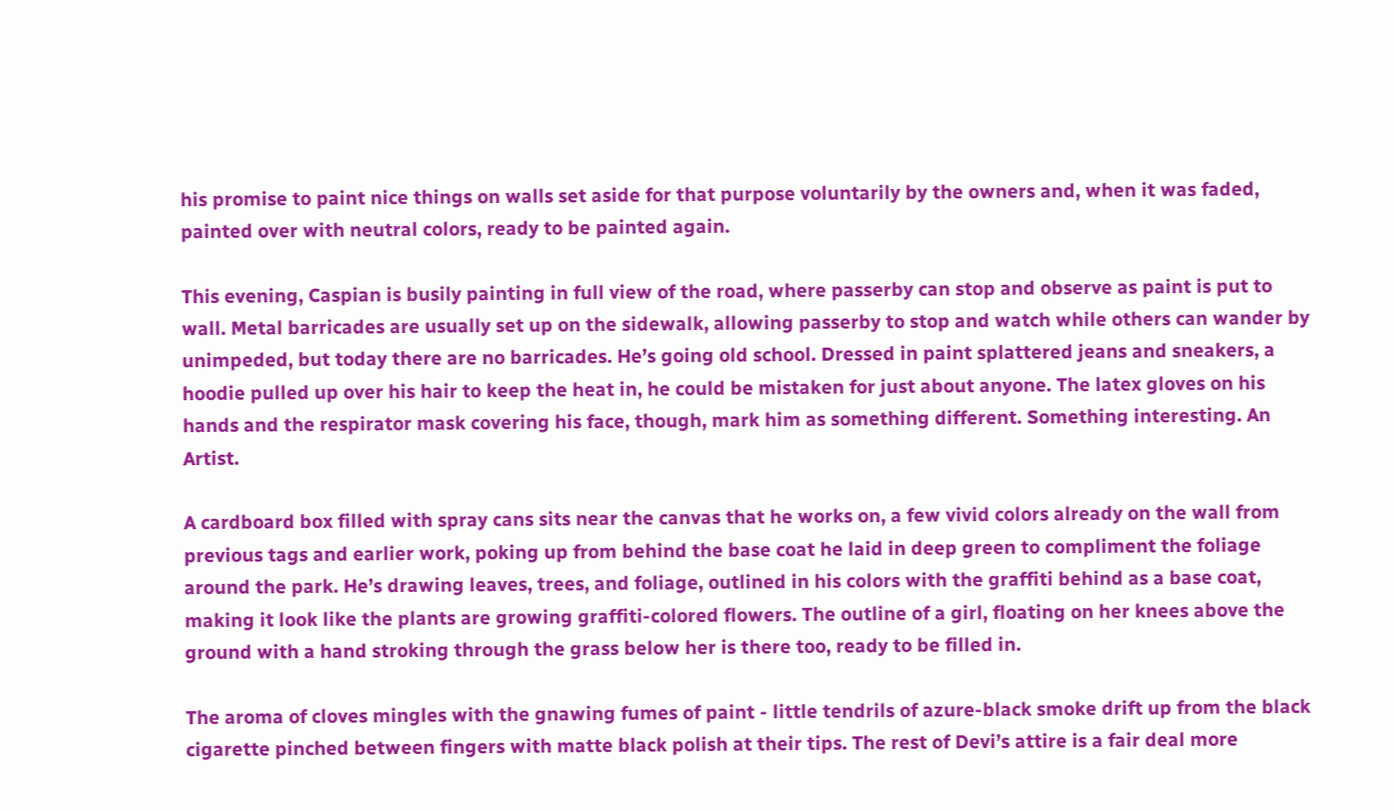his promise to paint nice things on walls set aside for that purpose voluntarily by the owners and, when it was faded, painted over with neutral colors, ready to be painted again.

This evening, Caspian is busily painting in full view of the road, where passerby can stop and observe as paint is put to wall. Metal barricades are usually set up on the sidewalk, allowing passerby to stop and watch while others can wander by unimpeded, but today there are no barricades. He’s going old school. Dressed in paint splattered jeans and sneakers, a hoodie pulled up over his hair to keep the heat in, he could be mistaken for just about anyone. The latex gloves on his hands and the respirator mask covering his face, though, mark him as something different. Something interesting. An Artist.

A cardboard box filled with spray cans sits near the canvas that he works on, a few vivid colors already on the wall from previous tags and earlier work, poking up from behind the base coat he laid in deep green to compliment the foliage around the park. He’s drawing leaves, trees, and foliage, outlined in his colors with the graffiti behind as a base coat, making it look like the plants are growing graffiti-colored flowers. The outline of a girl, floating on her knees above the ground with a hand stroking through the grass below her is there too, ready to be filled in.

The aroma of cloves mingles with the gnawing fumes of paint - little tendrils of azure-black smoke drift up from the black cigarette pinched between fingers with matte black polish at their tips. The rest of Devi’s attire is a fair deal more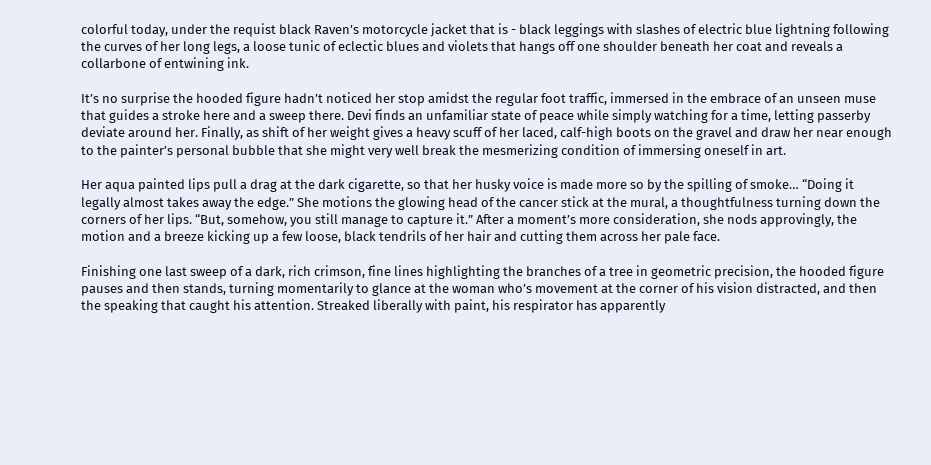colorful today, under the requist black Raven’s motorcycle jacket that is - black leggings with slashes of electric blue lightning following the curves of her long legs, a loose tunic of eclectic blues and violets that hangs off one shoulder beneath her coat and reveals a collarbone of entwining ink.

It’s no surprise the hooded figure hadn’t noticed her stop amidst the regular foot traffic, immersed in the embrace of an unseen muse that guides a stroke here and a sweep there. Devi finds an unfamiliar state of peace while simply watching for a time, letting passerby deviate around her. Finally, as shift of her weight gives a heavy scuff of her laced, calf-high boots on the gravel and draw her near enough to the painter’s personal bubble that she might very well break the mesmerizing condition of immersing oneself in art.

Her aqua painted lips pull a drag at the dark cigarette, so that her husky voice is made more so by the spilling of smoke… “Doing it legally almost takes away the edge.” She motions the glowing head of the cancer stick at the mural, a thoughtfulness turning down the corners of her lips. “But, somehow, you still manage to capture it.” After a moment’s more consideration, she nods approvingly, the motion and a breeze kicking up a few loose, black tendrils of her hair and cutting them across her pale face.

Finishing one last sweep of a dark, rich crimson, fine lines highlighting the branches of a tree in geometric precision, the hooded figure pauses and then stands, turning momentarily to glance at the woman who’s movement at the corner of his vision distracted, and then the speaking that caught his attention. Streaked liberally with paint, his respirator has apparently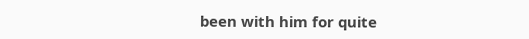been with him for quite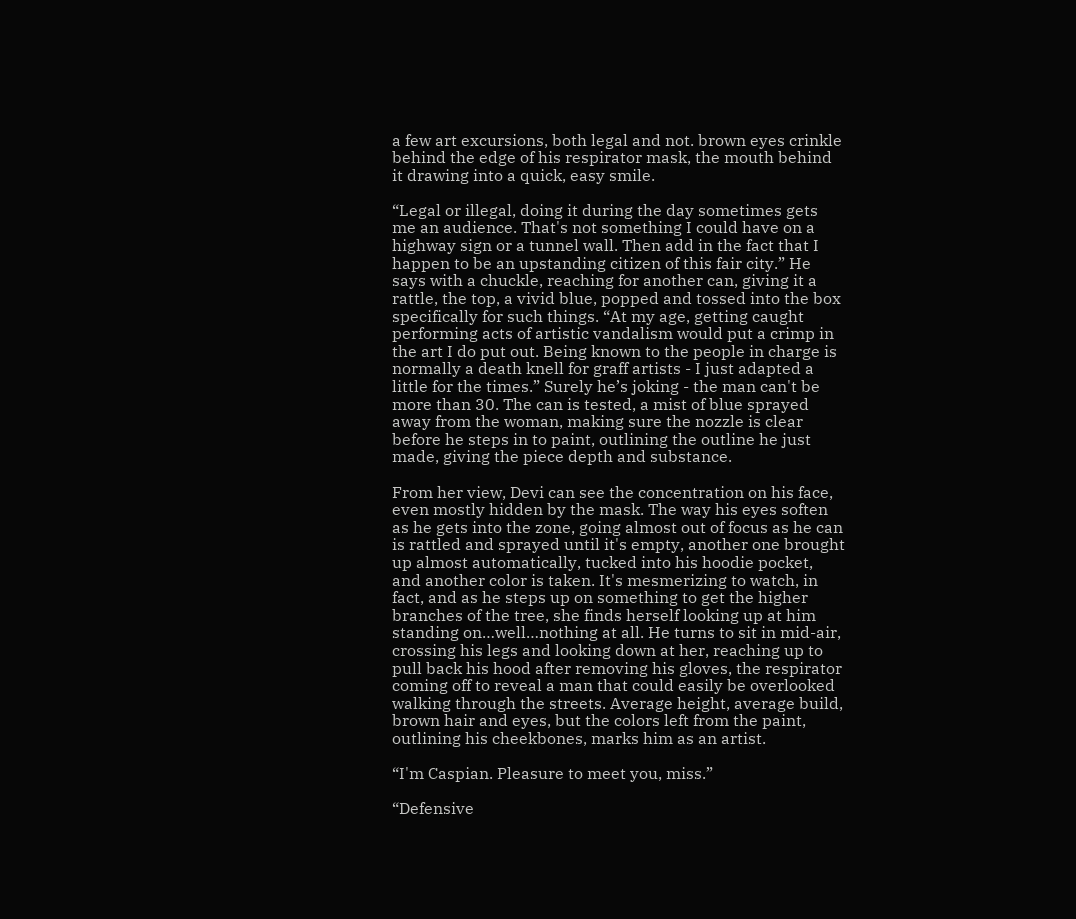a few art excursions, both legal and not. brown eyes crinkle behind the edge of his respirator mask, the mouth behind it drawing into a quick, easy smile.

“Legal or illegal, doing it during the day sometimes gets me an audience. That's not something I could have on a highway sign or a tunnel wall. Then add in the fact that I happen to be an upstanding citizen of this fair city.” He says with a chuckle, reaching for another can, giving it a rattle, the top, a vivid blue, popped and tossed into the box specifically for such things. “At my age, getting caught performing acts of artistic vandalism would put a crimp in the art I do put out. Being known to the people in charge is normally a death knell for graff artists - I just adapted a little for the times.” Surely he’s joking - the man can't be more than 30. The can is tested, a mist of blue sprayed away from the woman, making sure the nozzle is clear before he steps in to paint, outlining the outline he just made, giving the piece depth and substance.

From her view, Devi can see the concentration on his face, even mostly hidden by the mask. The way his eyes soften as he gets into the zone, going almost out of focus as he can is rattled and sprayed until it's empty, another one brought up almost automatically, tucked into his hoodie pocket, and another color is taken. It's mesmerizing to watch, in fact, and as he steps up on something to get the higher branches of the tree, she finds herself looking up at him standing on…well…nothing at all. He turns to sit in mid-air, crossing his legs and looking down at her, reaching up to pull back his hood after removing his gloves, the respirator coming off to reveal a man that could easily be overlooked walking through the streets. Average height, average build, brown hair and eyes, but the colors left from the paint, outlining his cheekbones, marks him as an artist.

“I'm Caspian. Pleasure to meet you, miss.”

“Defensive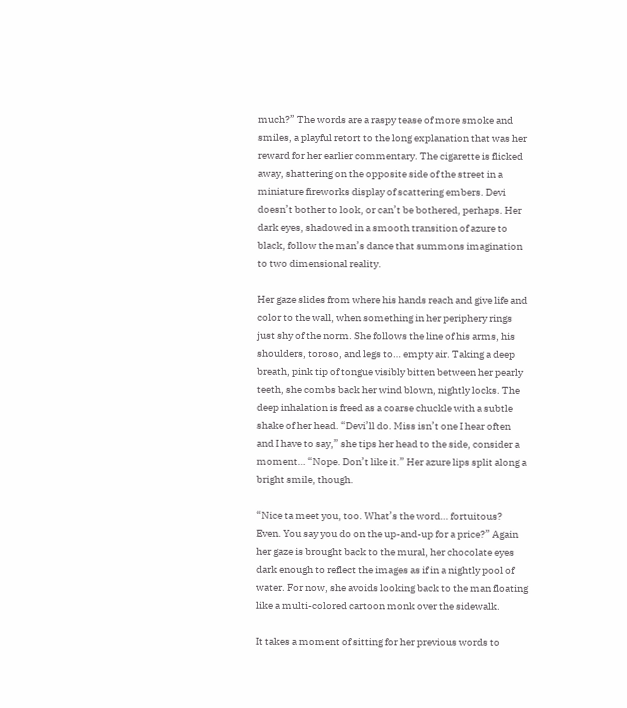much?” The words are a raspy tease of more smoke and smiles, a playful retort to the long explanation that was her reward for her earlier commentary. The cigarette is flicked away, shattering on the opposite side of the street in a miniature fireworks display of scattering embers. Devi doesn’t bother to look, or can’t be bothered, perhaps. Her dark eyes, shadowed in a smooth transition of azure to black, follow the man’s dance that summons imagination to two dimensional reality.

Her gaze slides from where his hands reach and give life and color to the wall, when something in her periphery rings just shy of the norm. She follows the line of his arms, his shoulders, toroso, and legs to… empty air. Taking a deep breath, pink tip of tongue visibly bitten between her pearly teeth, she combs back her wind blown, nightly locks. The deep inhalation is freed as a coarse chuckle with a subtle shake of her head. “Devi’ll do. Miss isn’t one I hear often and I have to say,” she tips her head to the side, consider a moment… “Nope. Don’t like it.” Her azure lips split along a bright smile, though.

“Nice ta meet you, too. What’s the word… fortuitous? Even. You say you do on the up-and-up for a price?” Again her gaze is brought back to the mural, her chocolate eyes dark enough to reflect the images as if in a nightly pool of water. For now, she avoids looking back to the man floating like a multi-colored cartoon monk over the sidewalk.

It takes a moment of sitting for her previous words to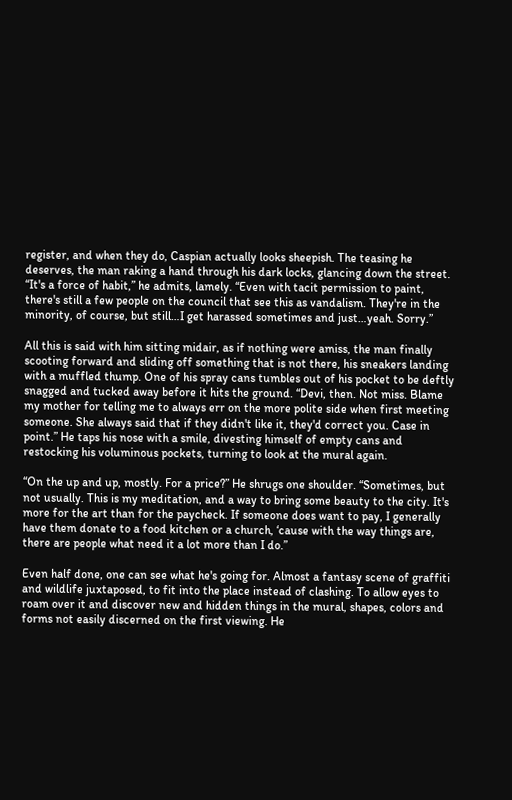register, and when they do, Caspian actually looks sheepish. The teasing he deserves, the man raking a hand through his dark locks, glancing down the street. “It's a force of habit,” he admits, lamely. “Even with tacit permission to paint, there's still a few people on the council that see this as vandalism. They're in the minority, of course, but still…I get harassed sometimes and just…yeah. Sorry.”

All this is said with him sitting midair, as if nothing were amiss, the man finally scooting forward and sliding off something that is not there, his sneakers landing with a muffled thump. One of his spray cans tumbles out of his pocket to be deftly snagged and tucked away before it hits the ground. “Devi, then. Not miss. Blame my mother for telling me to always err on the more polite side when first meeting someone. She always said that if they didn't like it, they'd correct you. Case in point.” He taps his nose with a smile, divesting himself of empty cans and restocking his voluminous pockets, turning to look at the mural again.

“On the up and up, mostly. For a price?” He shrugs one shoulder. “Sometimes, but not usually. This is my meditation, and a way to bring some beauty to the city. It's more for the art than for the paycheck. If someone does want to pay, I generally have them donate to a food kitchen or a church, ‘cause with the way things are, there are people what need it a lot more than I do.”

Even half done, one can see what he's going for. Almost a fantasy scene of graffiti and wildlife juxtaposed, to fit into the place instead of clashing. To allow eyes to roam over it and discover new and hidden things in the mural, shapes, colors and forms not easily discerned on the first viewing. He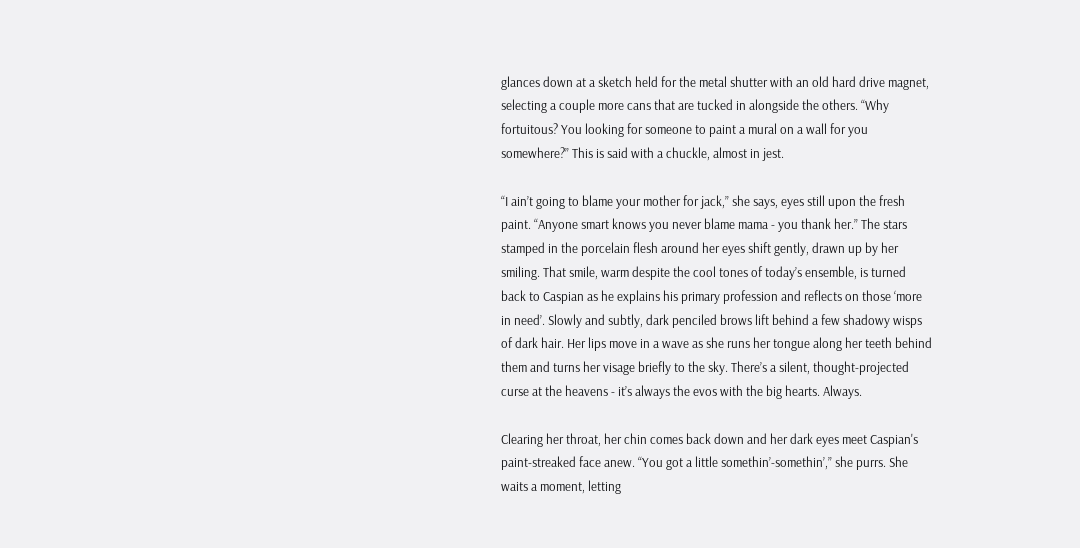glances down at a sketch held for the metal shutter with an old hard drive magnet, selecting a couple more cans that are tucked in alongside the others. “Why fortuitous? You looking for someone to paint a mural on a wall for you somewhere?” This is said with a chuckle, almost in jest.

“I ain’t going to blame your mother for jack,” she says, eyes still upon the fresh paint. “Anyone smart knows you never blame mama - you thank her.” The stars stamped in the porcelain flesh around her eyes shift gently, drawn up by her smiling. That smile, warm despite the cool tones of today’s ensemble, is turned back to Caspian as he explains his primary profession and reflects on those ‘more in need’. Slowly and subtly, dark penciled brows lift behind a few shadowy wisps of dark hair. Her lips move in a wave as she runs her tongue along her teeth behind them and turns her visage briefly to the sky. There’s a silent, thought-projected curse at the heavens - it’s always the evos with the big hearts. Always.

Clearing her throat, her chin comes back down and her dark eyes meet Caspian's paint-streaked face anew. “You got a little somethin’-somethin’,” she purrs. She waits a moment, letting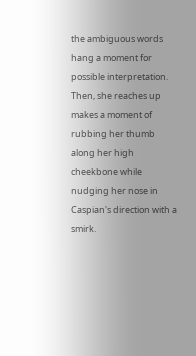the ambiguous words hang a moment for possible interpretation. Then, she reaches up makes a moment of rubbing her thumb along her high cheekbone while nudging her nose in Caspian's direction with a smirk.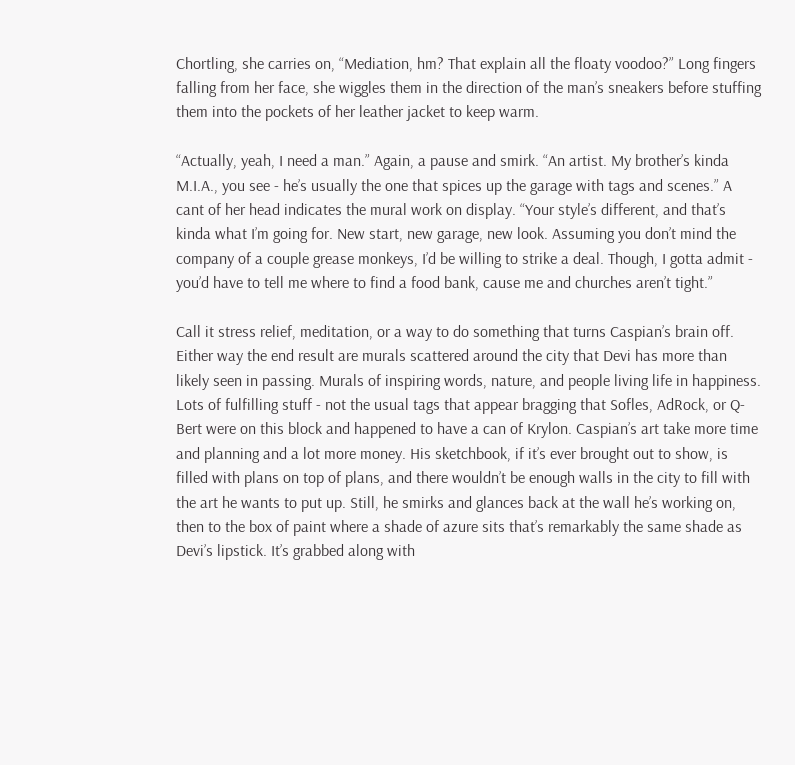Chortling, she carries on, “Mediation, hm? That explain all the floaty voodoo?” Long fingers falling from her face, she wiggles them in the direction of the man’s sneakers before stuffing them into the pockets of her leather jacket to keep warm.

“Actually, yeah, I need a man.” Again, a pause and smirk. “An artist. My brother’s kinda M.I.A., you see - he’s usually the one that spices up the garage with tags and scenes.” A cant of her head indicates the mural work on display. “Your style’s different, and that’s kinda what I’m going for. New start, new garage, new look. Assuming you don’t mind the company of a couple grease monkeys, I’d be willing to strike a deal. Though, I gotta admit - you’d have to tell me where to find a food bank, cause me and churches aren’t tight.”

Call it stress relief, meditation, or a way to do something that turns Caspian’s brain off. Either way the end result are murals scattered around the city that Devi has more than likely seen in passing. Murals of inspiring words, nature, and people living life in happiness. Lots of fulfilling stuff - not the usual tags that appear bragging that Sofles, AdRock, or Q-Bert were on this block and happened to have a can of Krylon. Caspian’s art take more time and planning and a lot more money. His sketchbook, if it’s ever brought out to show, is filled with plans on top of plans, and there wouldn’t be enough walls in the city to fill with the art he wants to put up. Still, he smirks and glances back at the wall he’s working on, then to the box of paint where a shade of azure sits that’s remarkably the same shade as Devi’s lipstick. It’s grabbed along with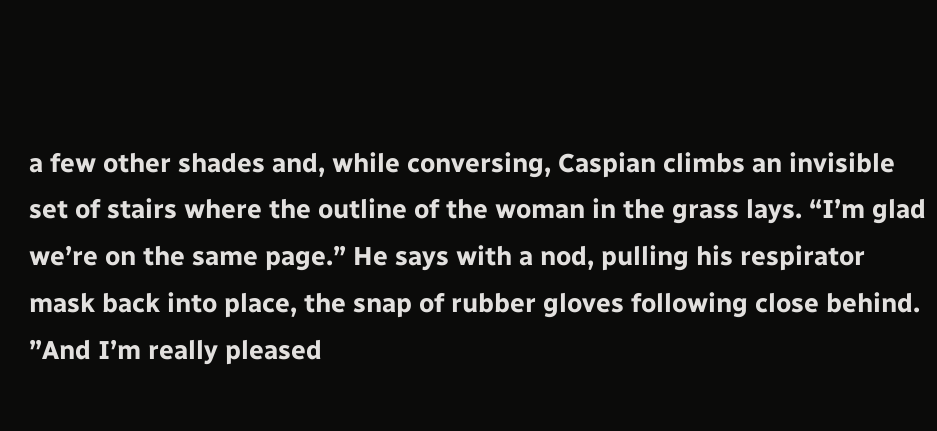a few other shades and, while conversing, Caspian climbs an invisible set of stairs where the outline of the woman in the grass lays. “I’m glad we’re on the same page.” He says with a nod, pulling his respirator mask back into place, the snap of rubber gloves following close behind. ”And I’m really pleased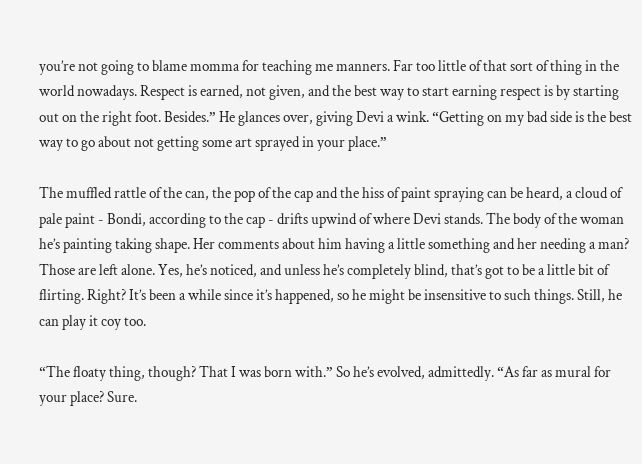you’re not going to blame momma for teaching me manners. Far too little of that sort of thing in the world nowadays. Respect is earned, not given, and the best way to start earning respect is by starting out on the right foot. Besides.” He glances over, giving Devi a wink. “Getting on my bad side is the best way to go about not getting some art sprayed in your place.”

The muffled rattle of the can, the pop of the cap and the hiss of paint spraying can be heard, a cloud of pale paint - Bondi, according to the cap - drifts upwind of where Devi stands. The body of the woman he’s painting taking shape. Her comments about him having a little something and her needing a man? Those are left alone. Yes, he’s noticed, and unless he’s completely blind, that’s got to be a little bit of flirting. Right? It’s been a while since it’s happened, so he might be insensitive to such things. Still, he can play it coy too.

“The floaty thing, though? That I was born with.” So he’s evolved, admittedly. “As far as mural for your place? Sure.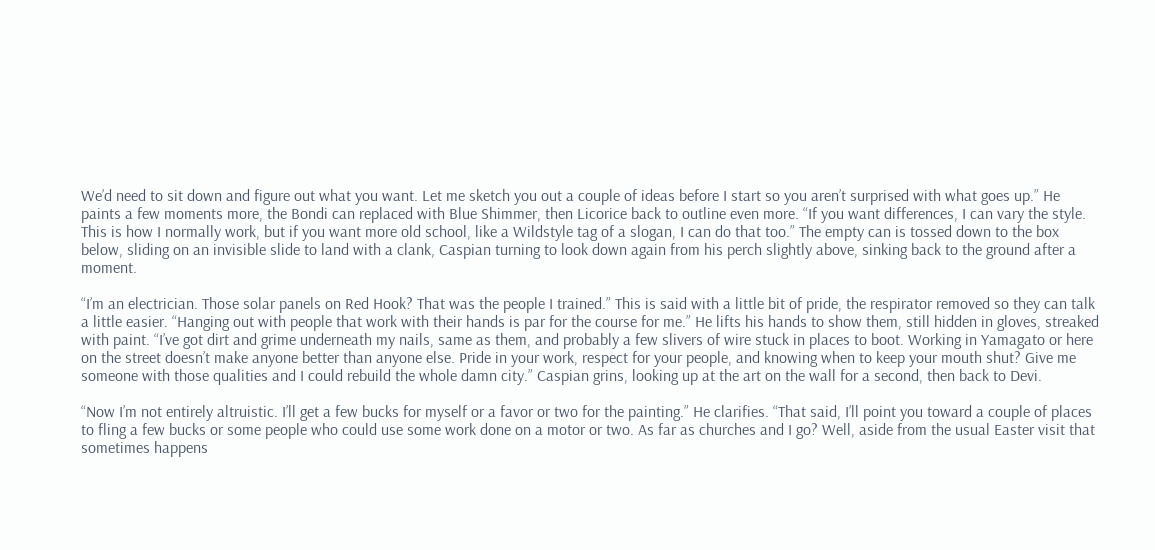We’d need to sit down and figure out what you want. Let me sketch you out a couple of ideas before I start so you aren’t surprised with what goes up.” He paints a few moments more, the Bondi can replaced with Blue Shimmer, then Licorice back to outline even more. “If you want differences, I can vary the style. This is how I normally work, but if you want more old school, like a Wildstyle tag of a slogan, I can do that too.” The empty can is tossed down to the box below, sliding on an invisible slide to land with a clank, Caspian turning to look down again from his perch slightly above, sinking back to the ground after a moment.

“I’m an electrician. Those solar panels on Red Hook? That was the people I trained.” This is said with a little bit of pride, the respirator removed so they can talk a little easier. “Hanging out with people that work with their hands is par for the course for me.” He lifts his hands to show them, still hidden in gloves, streaked with paint. “I’ve got dirt and grime underneath my nails, same as them, and probably a few slivers of wire stuck in places to boot. Working in Yamagato or here on the street doesn’t make anyone better than anyone else. Pride in your work, respect for your people, and knowing when to keep your mouth shut? Give me someone with those qualities and I could rebuild the whole damn city.” Caspian grins, looking up at the art on the wall for a second, then back to Devi.

“Now I’m not entirely altruistic. I’ll get a few bucks for myself or a favor or two for the painting.” He clarifies. “That said, I’ll point you toward a couple of places to fling a few bucks or some people who could use some work done on a motor or two. As far as churches and I go? Well, aside from the usual Easter visit that sometimes happens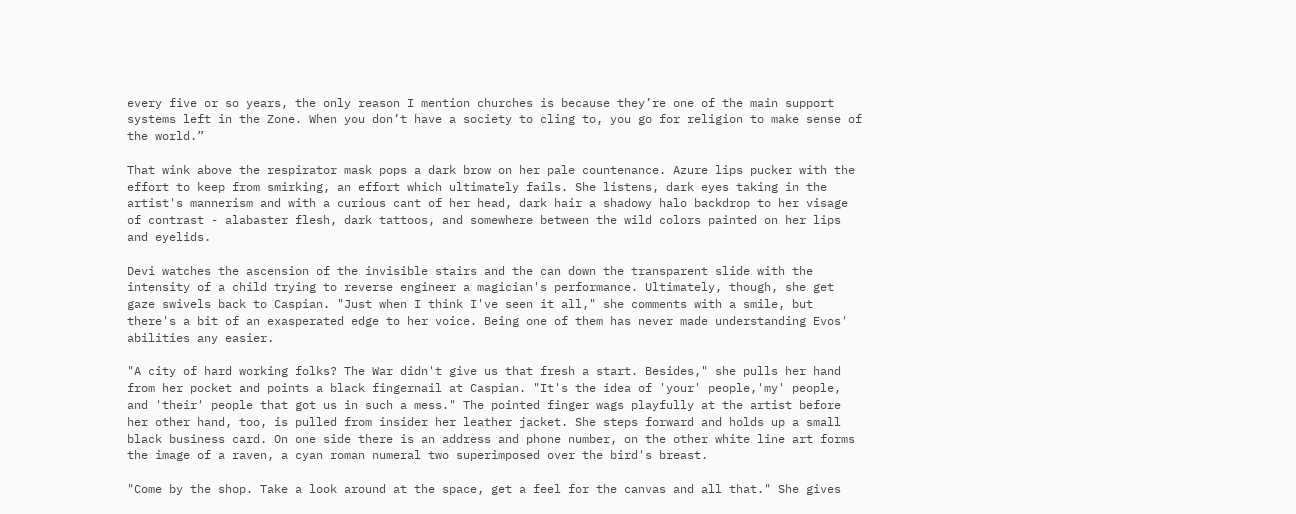every five or so years, the only reason I mention churches is because they’re one of the main support systems left in the Zone. When you don’t have a society to cling to, you go for religion to make sense of the world.”

That wink above the respirator mask pops a dark brow on her pale countenance. Azure lips pucker with the effort to keep from smirking, an effort which ultimately fails. She listens, dark eyes taking in the artist's mannerism and with a curious cant of her head, dark hair a shadowy halo backdrop to her visage of contrast - alabaster flesh, dark tattoos, and somewhere between the wild colors painted on her lips and eyelids.

Devi watches the ascension of the invisible stairs and the can down the transparent slide with the intensity of a child trying to reverse engineer a magician's performance. Ultimately, though, she get gaze swivels back to Caspian. "Just when I think I've seen it all," she comments with a smile, but there's a bit of an exasperated edge to her voice. Being one of them has never made understanding Evos' abilities any easier.

"A city of hard working folks? The War didn't give us that fresh a start. Besides," she pulls her hand from her pocket and points a black fingernail at Caspian. "It's the idea of 'your' people,'my' people, and 'their' people that got us in such a mess." The pointed finger wags playfully at the artist before her other hand, too, is pulled from insider her leather jacket. She steps forward and holds up a small black business card. On one side there is an address and phone number, on the other white line art forms the image of a raven, a cyan roman numeral two superimposed over the bird's breast.

"Come by the shop. Take a look around at the space, get a feel for the canvas and all that." She gives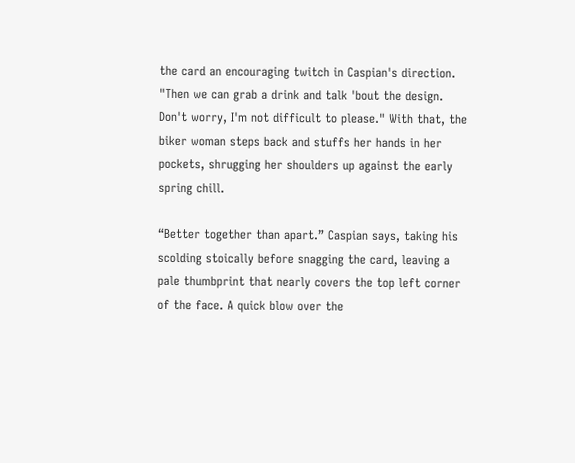the card an encouraging twitch in Caspian's direction. "Then we can grab a drink and talk 'bout the design. Don't worry, I'm not difficult to please." With that, the biker woman steps back and stuffs her hands in her pockets, shrugging her shoulders up against the early spring chill.

“Better together than apart.” Caspian says, taking his scolding stoically before snagging the card, leaving a pale thumbprint that nearly covers the top left corner of the face. A quick blow over the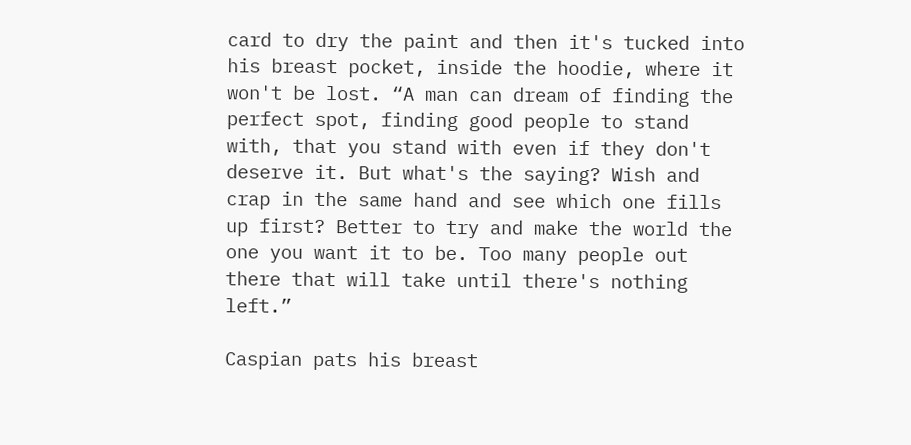card to dry the paint and then it's tucked into his breast pocket, inside the hoodie, where it won't be lost. “A man can dream of finding the perfect spot, finding good people to stand with, that you stand with even if they don't deserve it. But what's the saying? Wish and crap in the same hand and see which one fills up first? Better to try and make the world the one you want it to be. Too many people out there that will take until there's nothing left.”

Caspian pats his breast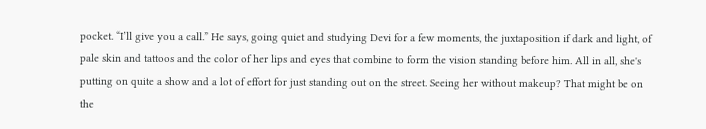pocket. “I’ll give you a call.” He says, going quiet and studying Devi for a few moments, the juxtaposition if dark and light, of pale skin and tattoos and the color of her lips and eyes that combine to form the vision standing before him. All in all, she's putting on quite a show and a lot of effort for just standing out on the street. Seeing her without makeup? That might be on the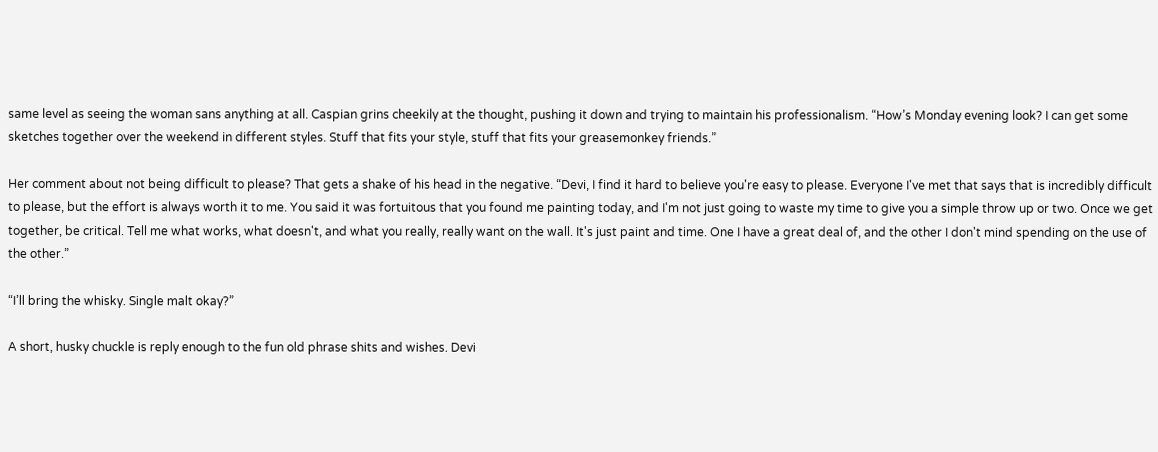same level as seeing the woman sans anything at all. Caspian grins cheekily at the thought, pushing it down and trying to maintain his professionalism. “How’s Monday evening look? I can get some sketches together over the weekend in different styles. Stuff that fits your style, stuff that fits your greasemonkey friends.”

Her comment about not being difficult to please? That gets a shake of his head in the negative. “Devi, I find it hard to believe you're easy to please. Everyone I've met that says that is incredibly difficult to please, but the effort is always worth it to me. You said it was fortuitous that you found me painting today, and I'm not just going to waste my time to give you a simple throw up or two. Once we get together, be critical. Tell me what works, what doesn't, and what you really, really want on the wall. It's just paint and time. One I have a great deal of, and the other I don't mind spending on the use of the other.”

“I’ll bring the whisky. Single malt okay?”

A short, husky chuckle is reply enough to the fun old phrase shits and wishes. Devi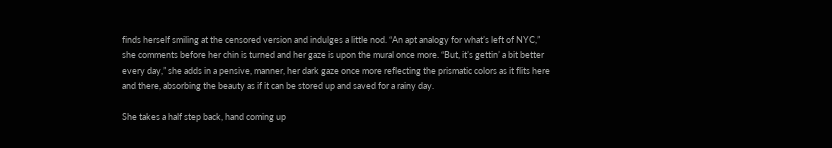finds herself smiling at the censored version and indulges a little nod. “An apt analogy for what’s left of NYC,” she comments before her chin is turned and her gaze is upon the mural once more. “But, it’s gettin’ a bit better every day,” she adds in a pensive, manner, her dark gaze once more reflecting the prismatic colors as it flits here and there, absorbing the beauty as if it can be stored up and saved for a rainy day.

She takes a half step back, hand coming up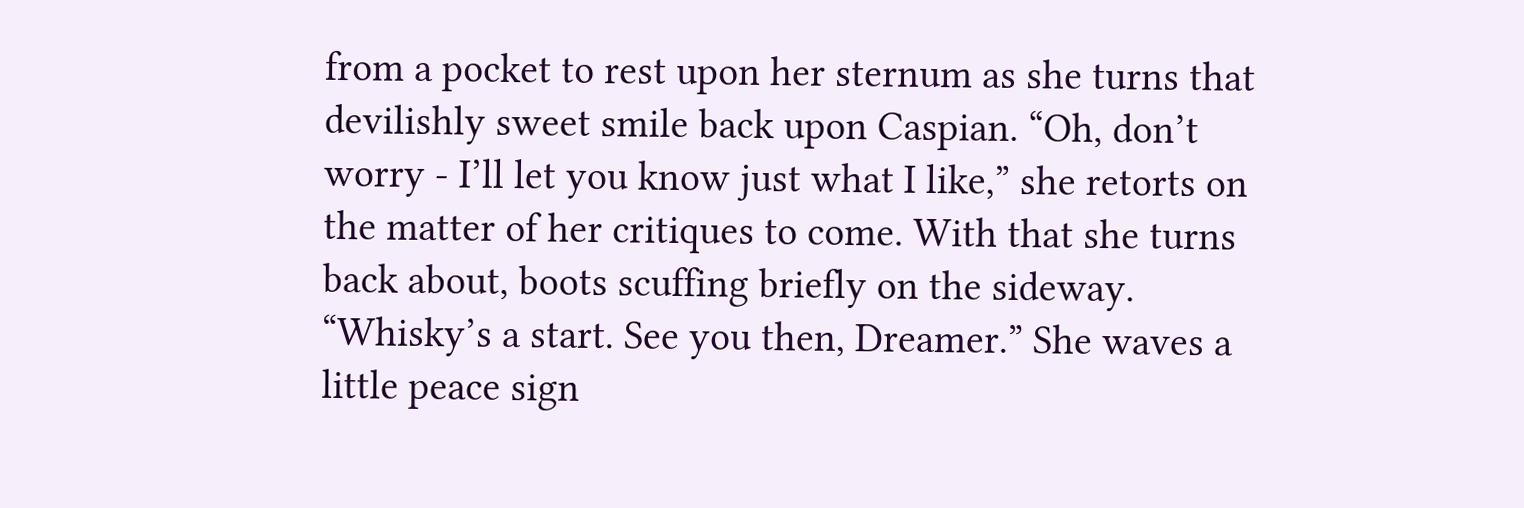from a pocket to rest upon her sternum as she turns that devilishly sweet smile back upon Caspian. “Oh, don’t worry - I’ll let you know just what I like,” she retorts on the matter of her critiques to come. With that she turns back about, boots scuffing briefly on the sideway. “Whisky’s a start. See you then, Dreamer.” She waves a little peace sign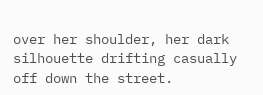over her shoulder, her dark silhouette drifting casually off down the street.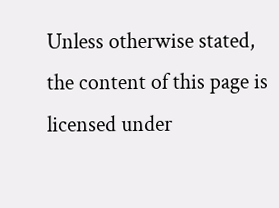Unless otherwise stated, the content of this page is licensed under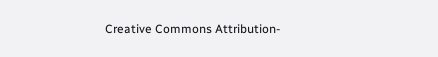Creative Commons Attribution-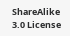ShareAlike 3.0 License